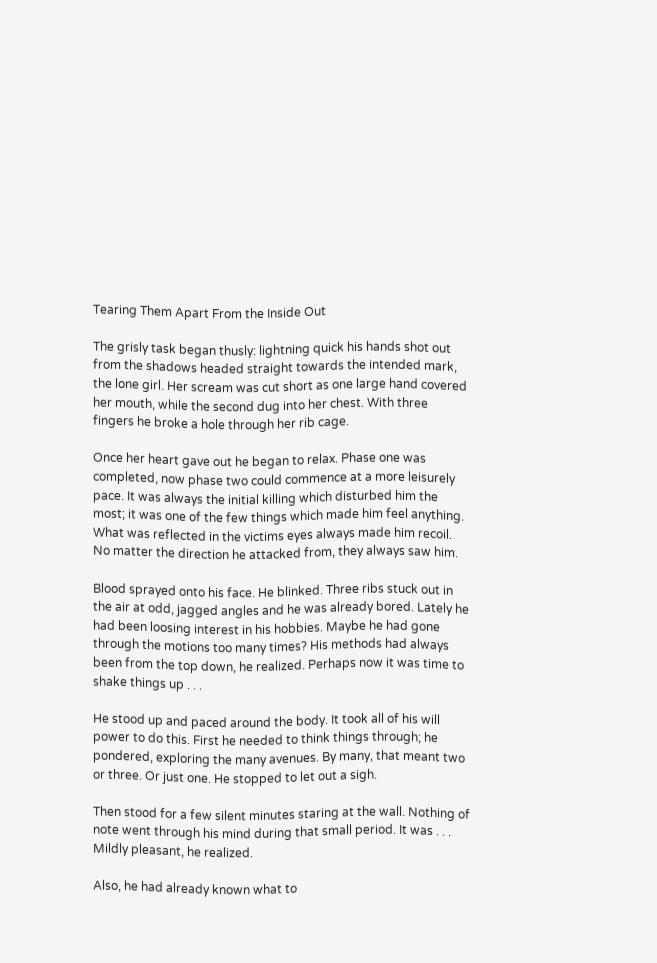Tearing Them Apart From the Inside Out

The grisly task began thusly: lightning quick his hands shot out from the shadows headed straight towards the intended mark, the lone girl. Her scream was cut short as one large hand covered her mouth, while the second dug into her chest. With three fingers he broke a hole through her rib cage.

Once her heart gave out he began to relax. Phase one was completed, now phase two could commence at a more leisurely pace. It was always the initial killing which disturbed him the most; it was one of the few things which made him feel anything. What was reflected in the victims eyes always made him recoil. No matter the direction he attacked from, they always saw him.

Blood sprayed onto his face. He blinked. Three ribs stuck out in the air at odd, jagged angles and he was already bored. Lately he had been loosing interest in his hobbies. Maybe he had gone through the motions too many times? His methods had always been from the top down, he realized. Perhaps now it was time to shake things up . . .

He stood up and paced around the body. It took all of his will power to do this. First he needed to think things through; he pondered, exploring the many avenues. By many, that meant two or three. Or just one. He stopped to let out a sigh.

Then stood for a few silent minutes staring at the wall. Nothing of note went through his mind during that small period. It was . . . Mildly pleasant, he realized.

Also, he had already known what to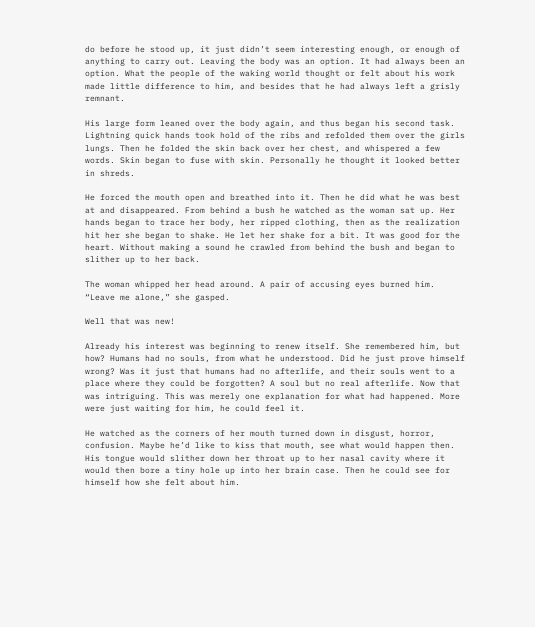do before he stood up, it just didn’t seem interesting enough, or enough of anything to carry out. Leaving the body was an option. It had always been an option. What the people of the waking world thought or felt about his work made little difference to him, and besides that he had always left a grisly remnant.

His large form leaned over the body again, and thus began his second task. Lightning quick hands took hold of the ribs and refolded them over the girls lungs. Then he folded the skin back over her chest, and whispered a few words. Skin began to fuse with skin. Personally he thought it looked better in shreds.

He forced the mouth open and breathed into it. Then he did what he was best at and disappeared. From behind a bush he watched as the woman sat up. Her hands began to trace her body, her ripped clothing, then as the realization hit her she began to shake. He let her shake for a bit. It was good for the heart. Without making a sound he crawled from behind the bush and began to slither up to her back.

The woman whipped her head around. A pair of accusing eyes burned him. “Leave me alone,” she gasped.

Well that was new!

Already his interest was beginning to renew itself. She remembered him, but how? Humans had no souls, from what he understood. Did he just prove himself wrong? Was it just that humans had no afterlife, and their souls went to a place where they could be forgotten? A soul but no real afterlife. Now that was intriguing. This was merely one explanation for what had happened. More were just waiting for him, he could feel it.

He watched as the corners of her mouth turned down in disgust, horror, confusion. Maybe he’d like to kiss that mouth, see what would happen then. His tongue would slither down her throat up to her nasal cavity where it would then bore a tiny hole up into her brain case. Then he could see for himself how she felt about him.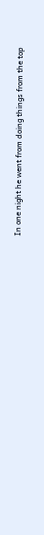In one night he went from doing things from the top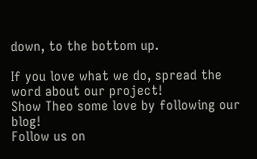down, to the bottom up.

If you love what we do, spread the word about our project!
Show Theo some love by following our blog!
Follow us on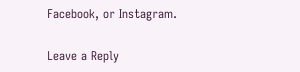Facebook, or Instagram.

Leave a Reply